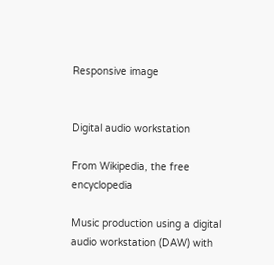Responsive image


Digital audio workstation

From Wikipedia, the free encyclopedia

Music production using a digital audio workstation (DAW) with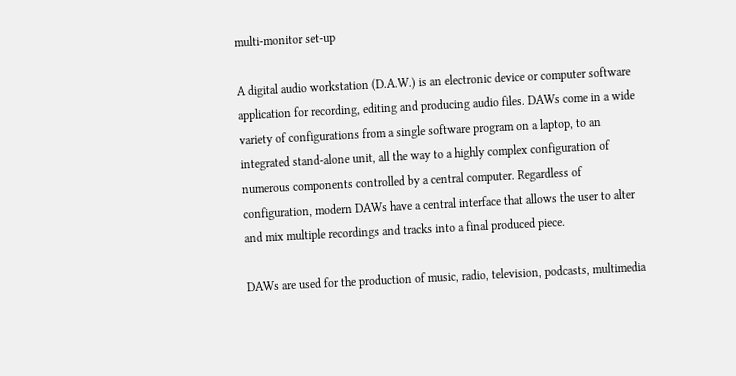multi-monitor set-up

A digital audio workstation (D.A.W.) is an electronic device or computer software application for recording, editing and producing audio files. DAWs come in a wide variety of configurations from a single software program on a laptop, to an integrated stand-alone unit, all the way to a highly complex configuration of numerous components controlled by a central computer. Regardless of configuration, modern DAWs have a central interface that allows the user to alter and mix multiple recordings and tracks into a final produced piece.

DAWs are used for the production of music, radio, television, podcasts, multimedia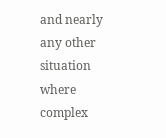and nearly any other situation where complex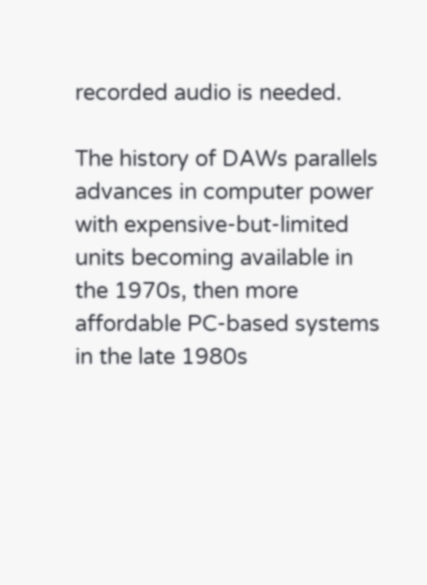recorded audio is needed.

The history of DAWs parallels advances in computer power with expensive-but-limited units becoming available in the 1970s, then more affordable PC-based systems in the late 1980s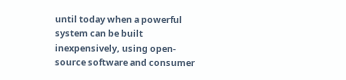until today when a powerful system can be built inexpensively, using open-source software and consumer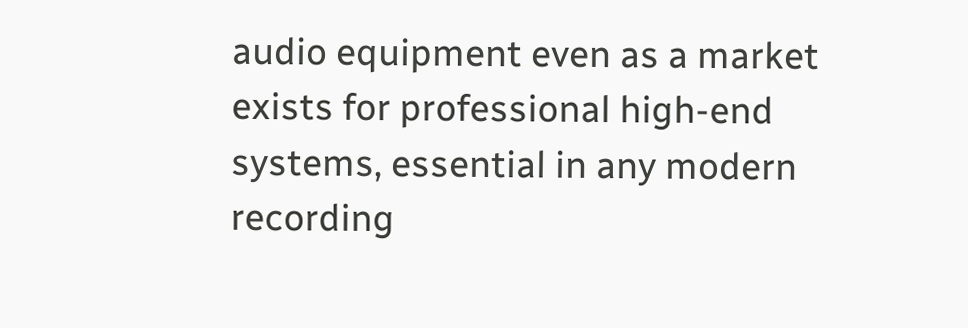audio equipment even as a market exists for professional high-end systems, essential in any modern recording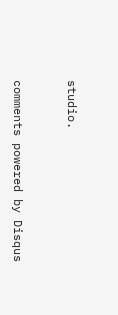studio.


comments powered by Disqus